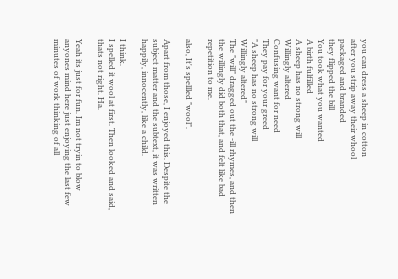you can dress a sheep in cotton
after you strip away their whool
packaged and branded
they flipped the bill
You took what you wanted
A birth fulfilled
A sheep has no strong will
Willingly altered
Confusing want for need
They pay for your greed
"A sheep has no strong will
Willingly altered"
The "will" dragged out the -ill rhymes, and then the willingly did both that, and felt like bad repetition to me.

also, It's spellled "wool".

Apart from those, I enjoyed this. Despite the subject matter and the subtext, it was written happily, innocently, like a child.

I think.
I spelled it wool at first. Then looked and said, thats not right. Ha.

Yeah its just for fun. Im not tryin to blow anyones mind here just enjoying the last few minutes of work thinking of all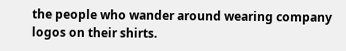the people who wander around wearing company logos on their shirts.